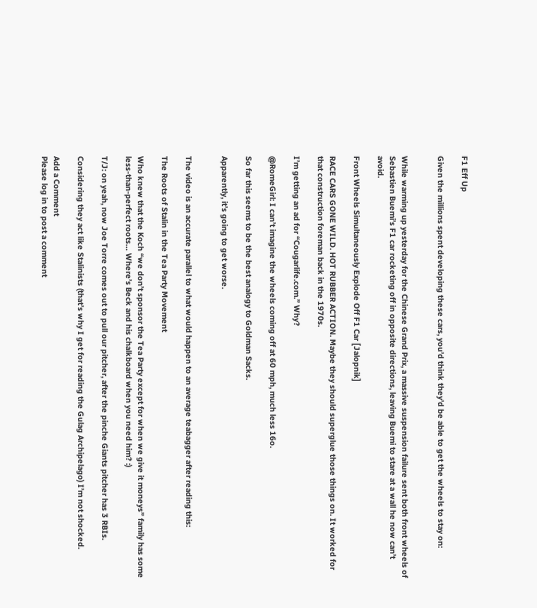F1 Eff Up

Given the millions spent developing these cars, you’d think they’d be able to get the wheels to stay on:


While warming up yesterday for the Chinese Grand Prix, a massive suspension failure sent both front wheels of Sebastien Buemi’s F1 car rocketing off in opposite directions, leaving Buemi to stare at a wall he now can’t avoid.

Front Wheels Simultaneously Explode Off F1 Car [Jalopnik]

RACE CARS GONE WILD. HOT RUBBER ACTION. Maybe they should superglue those things on. It worked for that construction foreman back in the 1970s.

I’m getting an ad for “Cougarlife.com.” Why?

@RomeGirl: I can’t imagine the wheels coming off at 60 mph, much less 16o.

So far this seems to be the best analogy to Goldman Sacks.

Apparently, it’s going to get worse.


The video is an accurate parallel to what would happen to an average teabagger after reading this:

The Roots of Stalin in the Tea Party Movement

Who knew that the Koch “we don’t sponsor the Tea Party except for when we give it moneys” family has some less-than-perfect roots… Where’s Beck and his chalkboard when you need him? :)

T/J: on yeah, now Joe Torre comes out to pull our pitcher, after the pinche Giants pitcher has 3 RBIs.

Considering they act like Stalinists (that’s why I get for reading the Gulag Archipelago) I’m not shocked.

Add a Comment
Please log in to post a comment